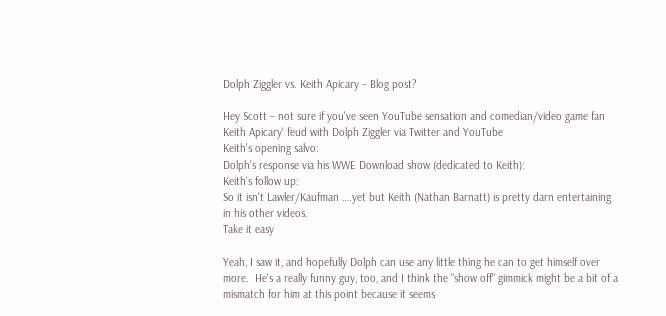Dolph Ziggler vs. Keith Apicary – Blog post?

Hey Scott – not sure if you've seen YouTube sensation and comedian/video game fan Keith Apicary' feud with Dolph Ziggler via Twitter and YouTube
Keith's opening salvo:
Dolph's response via his WWE Download show (dedicated to Keith):
Keith's follow up:
So it isn't Lawler/Kaufman ….yet but Keith (Nathan Barnatt) is pretty darn entertaining in his other videos.
Take it easy

Yeah, I saw it, and hopefully Dolph can use any little thing he can to get himself over more.  He's a really funny guy, too, and I think the "show off" gimmick might be a bit of a mismatch for him at this point because it seems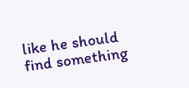like he should find something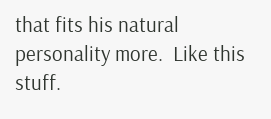that fits his natural personality more.  Like this stuff.